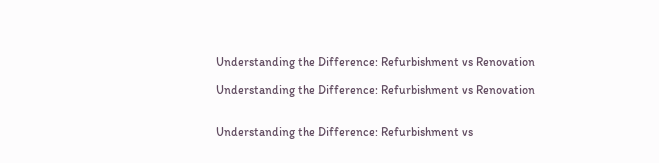Understanding the Difference: Refurbishment vs Renovation

Understanding the Difference: Refurbishment vs Renovation


Understanding the Difference: Refurbishment vs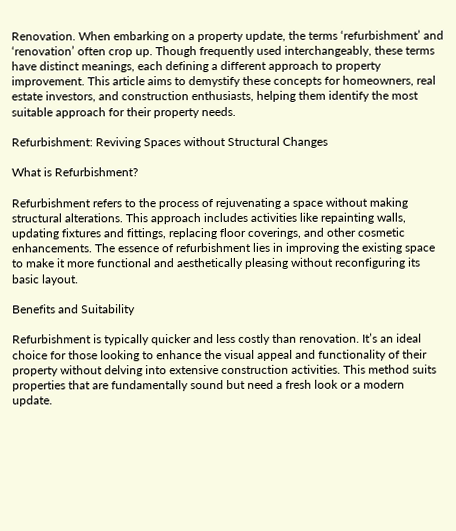Renovation. When embarking on a property update, the terms ‘refurbishment’ and ‘renovation’ often crop up. Though frequently used interchangeably, these terms have distinct meanings, each defining a different approach to property improvement. This article aims to demystify these concepts for homeowners, real estate investors, and construction enthusiasts, helping them identify the most suitable approach for their property needs.

Refurbishment: Reviving Spaces without Structural Changes

What is Refurbishment?

Refurbishment refers to the process of rejuvenating a space without making structural alterations. This approach includes activities like repainting walls, updating fixtures and fittings, replacing floor coverings, and other cosmetic enhancements. The essence of refurbishment lies in improving the existing space to make it more functional and aesthetically pleasing without reconfiguring its basic layout.

Benefits and Suitability

Refurbishment is typically quicker and less costly than renovation. It’s an ideal choice for those looking to enhance the visual appeal and functionality of their property without delving into extensive construction activities. This method suits properties that are fundamentally sound but need a fresh look or a modern update.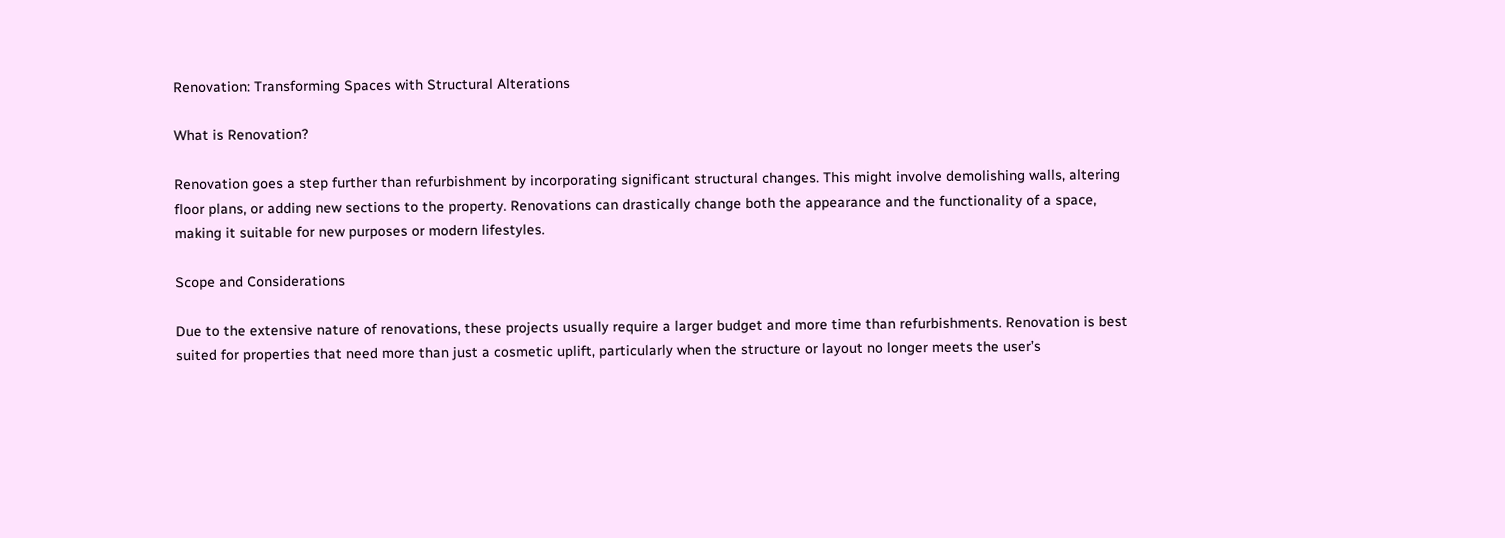Renovation: Transforming Spaces with Structural Alterations

What is Renovation?

Renovation goes a step further than refurbishment by incorporating significant structural changes. This might involve demolishing walls, altering floor plans, or adding new sections to the property. Renovations can drastically change both the appearance and the functionality of a space, making it suitable for new purposes or modern lifestyles.

Scope and Considerations

Due to the extensive nature of renovations, these projects usually require a larger budget and more time than refurbishments. Renovation is best suited for properties that need more than just a cosmetic uplift, particularly when the structure or layout no longer meets the user’s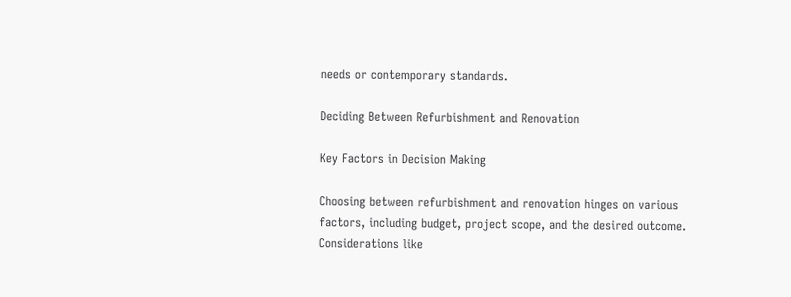needs or contemporary standards.

Deciding Between Refurbishment and Renovation

Key Factors in Decision Making

Choosing between refurbishment and renovation hinges on various factors, including budget, project scope, and the desired outcome. Considerations like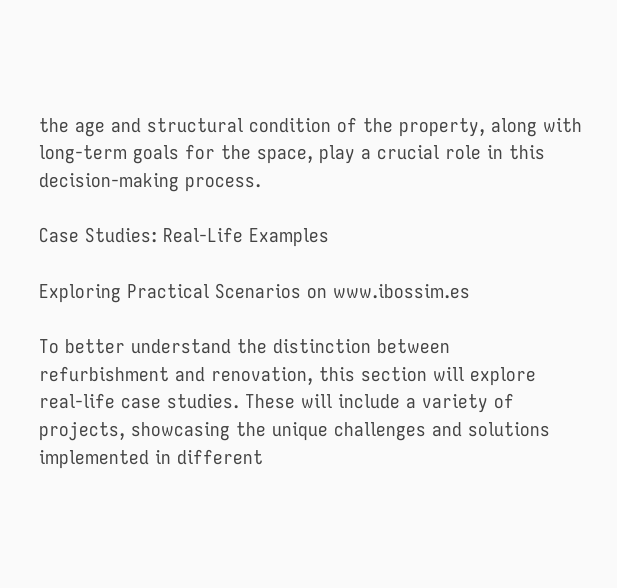the age and structural condition of the property, along with long-term goals for the space, play a crucial role in this decision-making process.

Case Studies: Real-Life Examples

Exploring Practical Scenarios on www.ibossim.es

To better understand the distinction between refurbishment and renovation, this section will explore real-life case studies. These will include a variety of projects, showcasing the unique challenges and solutions implemented in different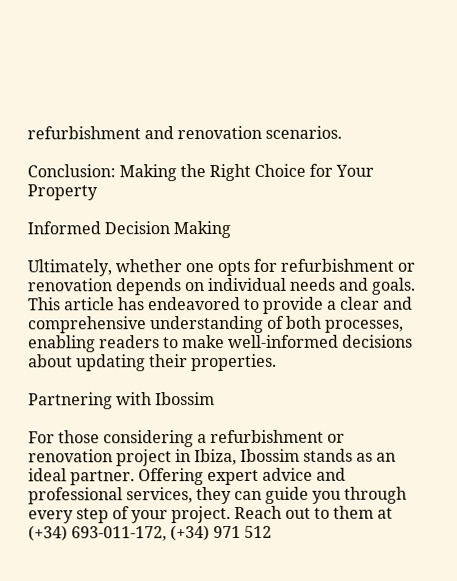refurbishment and renovation scenarios.

Conclusion: Making the Right Choice for Your Property

Informed Decision Making

Ultimately, whether one opts for refurbishment or renovation depends on individual needs and goals. This article has endeavored to provide a clear and comprehensive understanding of both processes, enabling readers to make well-informed decisions about updating their properties.

Partnering with Ibossim

For those considering a refurbishment or renovation project in Ibiza, Ibossim stands as an ideal partner. Offering expert advice and professional services, they can guide you through every step of your project. Reach out to them at (+34) 693-011-172, (+34) 971 512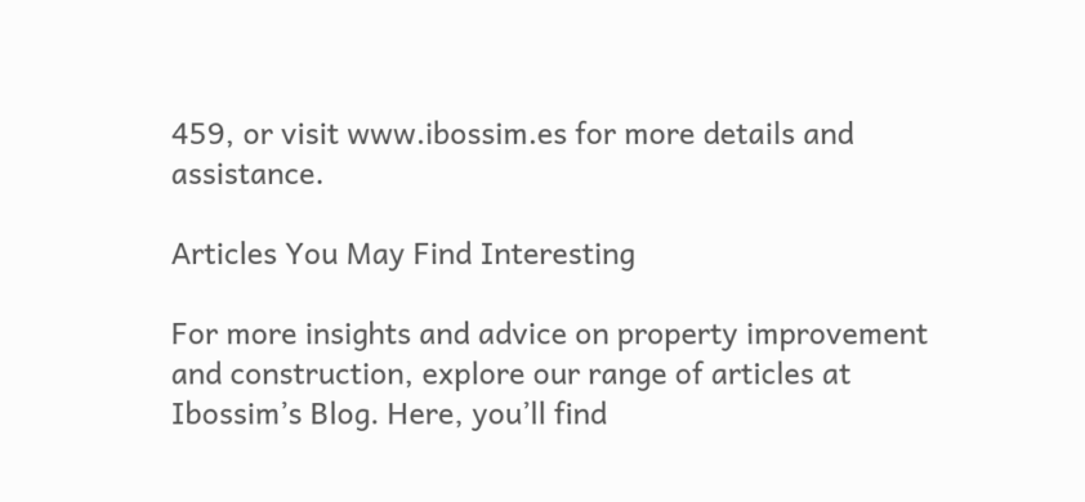459, or visit www.ibossim.es for more details and assistance.

Articles You May Find Interesting

For more insights and advice on property improvement and construction, explore our range of articles at Ibossim’s Blog. Here, you’ll find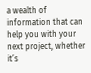a wealth of information that can help you with your next project, whether it’s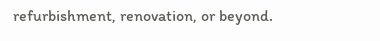refurbishment, renovation, or beyond.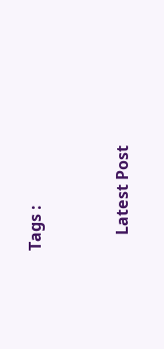Tags :


    Latest Post